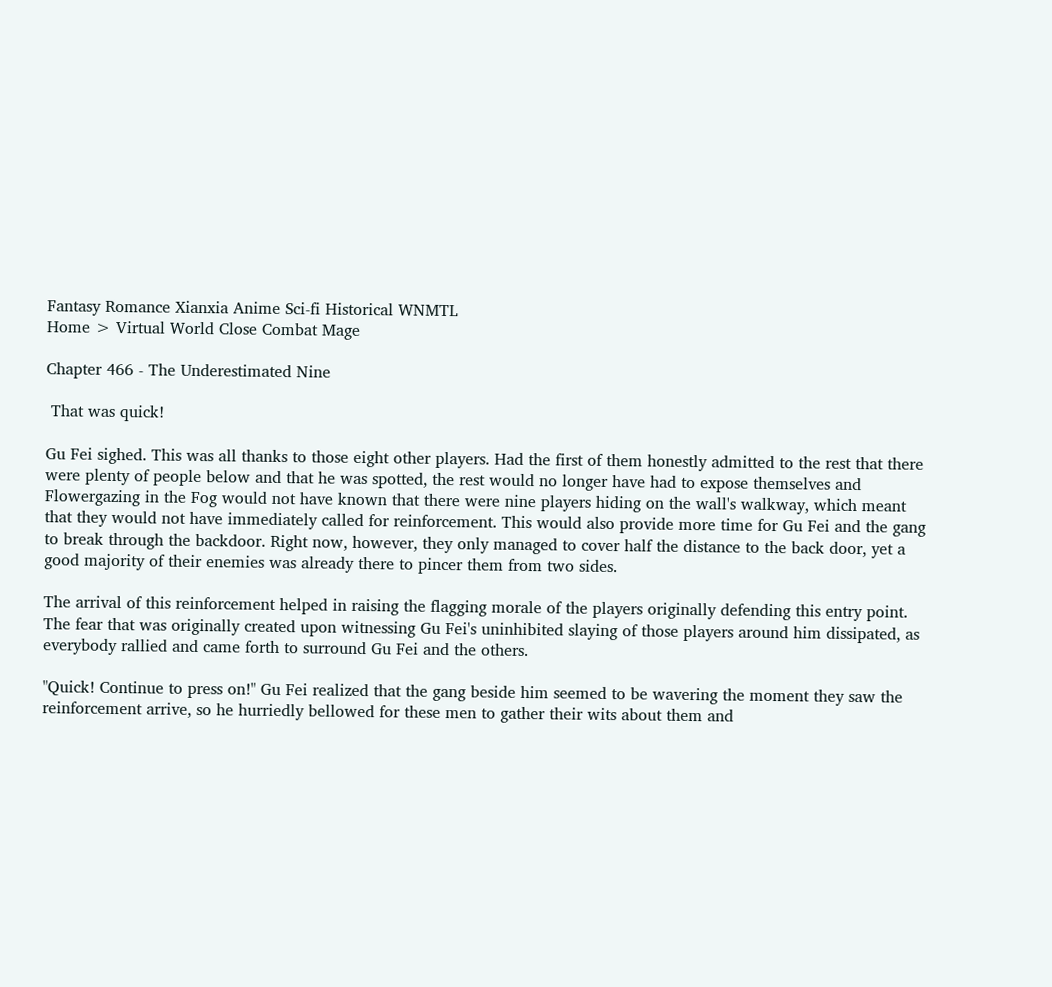Fantasy Romance Xianxia Anime Sci-fi Historical WNMTL
Home > Virtual World Close Combat Mage

Chapter 466 - The Underestimated Nine

 That was quick!

Gu Fei sighed. This was all thanks to those eight other players. Had the first of them honestly admitted to the rest that there were plenty of people below and that he was spotted, the rest would no longer have had to expose themselves and Flowergazing in the Fog would not have known that there were nine players hiding on the wall's walkway, which meant that they would not have immediately called for reinforcement. This would also provide more time for Gu Fei and the gang to break through the backdoor. Right now, however, they only managed to cover half the distance to the back door, yet a good majority of their enemies was already there to pincer them from two sides.

The arrival of this reinforcement helped in raising the flagging morale of the players originally defending this entry point. The fear that was originally created upon witnessing Gu Fei's uninhibited slaying of those players around him dissipated, as everybody rallied and came forth to surround Gu Fei and the others.

"Quick! Continue to press on!" Gu Fei realized that the gang beside him seemed to be wavering the moment they saw the reinforcement arrive, so he hurriedly bellowed for these men to gather their wits about them and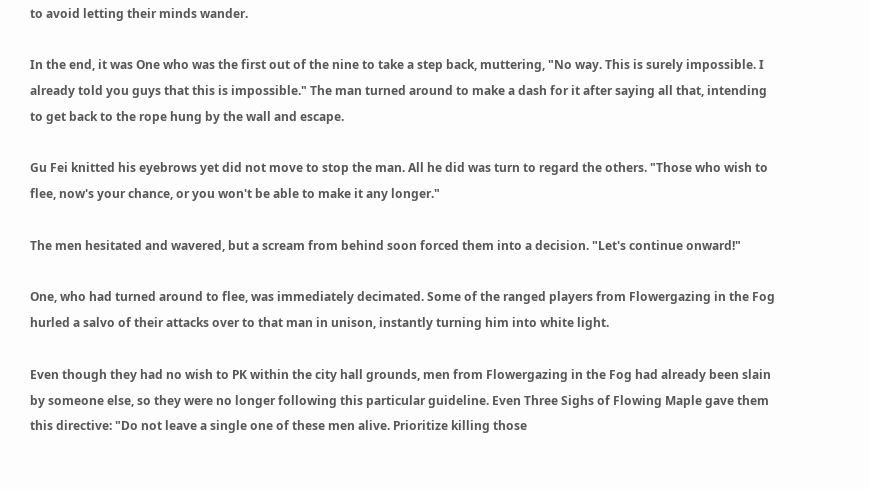to avoid letting their minds wander.

In the end, it was One who was the first out of the nine to take a step back, muttering, "No way. This is surely impossible. I already told you guys that this is impossible." The man turned around to make a dash for it after saying all that, intending to get back to the rope hung by the wall and escape.

Gu Fei knitted his eyebrows yet did not move to stop the man. All he did was turn to regard the others. "Those who wish to flee, now's your chance, or you won't be able to make it any longer."

The men hesitated and wavered, but a scream from behind soon forced them into a decision. "Let's continue onward!"

One, who had turned around to flee, was immediately decimated. Some of the ranged players from Flowergazing in the Fog hurled a salvo of their attacks over to that man in unison, instantly turning him into white light.

Even though they had no wish to PK within the city hall grounds, men from Flowergazing in the Fog had already been slain by someone else, so they were no longer following this particular guideline. Even Three Sighs of Flowing Maple gave them this directive: "Do not leave a single one of these men alive. Prioritize killing those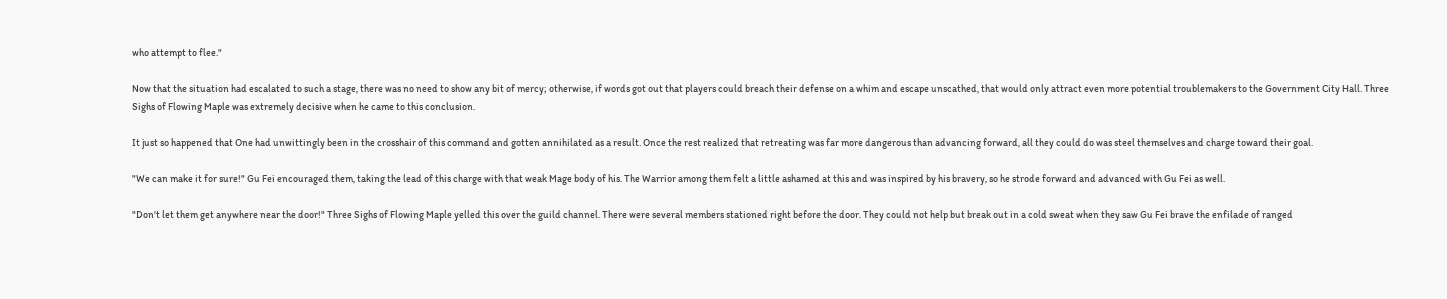who attempt to flee."

Now that the situation had escalated to such a stage, there was no need to show any bit of mercy; otherwise, if words got out that players could breach their defense on a whim and escape unscathed, that would only attract even more potential troublemakers to the Government City Hall. Three Sighs of Flowing Maple was extremely decisive when he came to this conclusion.

It just so happened that One had unwittingly been in the crosshair of this command and gotten annihilated as a result. Once the rest realized that retreating was far more dangerous than advancing forward, all they could do was steel themselves and charge toward their goal.

"We can make it for sure!" Gu Fei encouraged them, taking the lead of this charge with that weak Mage body of his. The Warrior among them felt a little ashamed at this and was inspired by his bravery, so he strode forward and advanced with Gu Fei as well.

"Don't let them get anywhere near the door!" Three Sighs of Flowing Maple yelled this over the guild channel. There were several members stationed right before the door. They could not help but break out in a cold sweat when they saw Gu Fei brave the enfilade of ranged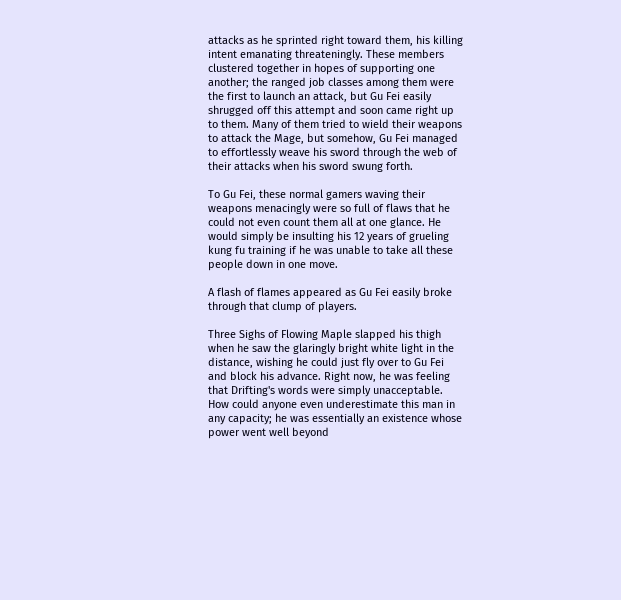attacks as he sprinted right toward them, his killing intent emanating threateningly. These members clustered together in hopes of supporting one another; the ranged job classes among them were the first to launch an attack, but Gu Fei easily shrugged off this attempt and soon came right up to them. Many of them tried to wield their weapons to attack the Mage, but somehow, Gu Fei managed to effortlessly weave his sword through the web of their attacks when his sword swung forth.

To Gu Fei, these normal gamers waving their weapons menacingly were so full of flaws that he could not even count them all at one glance. He would simply be insulting his 12 years of grueling kung fu training if he was unable to take all these people down in one move.

A flash of flames appeared as Gu Fei easily broke through that clump of players.

Three Sighs of Flowing Maple slapped his thigh when he saw the glaringly bright white light in the distance, wishing he could just fly over to Gu Fei and block his advance. Right now, he was feeling that Drifting's words were simply unacceptable. How could anyone even underestimate this man in any capacity; he was essentially an existence whose power went well beyond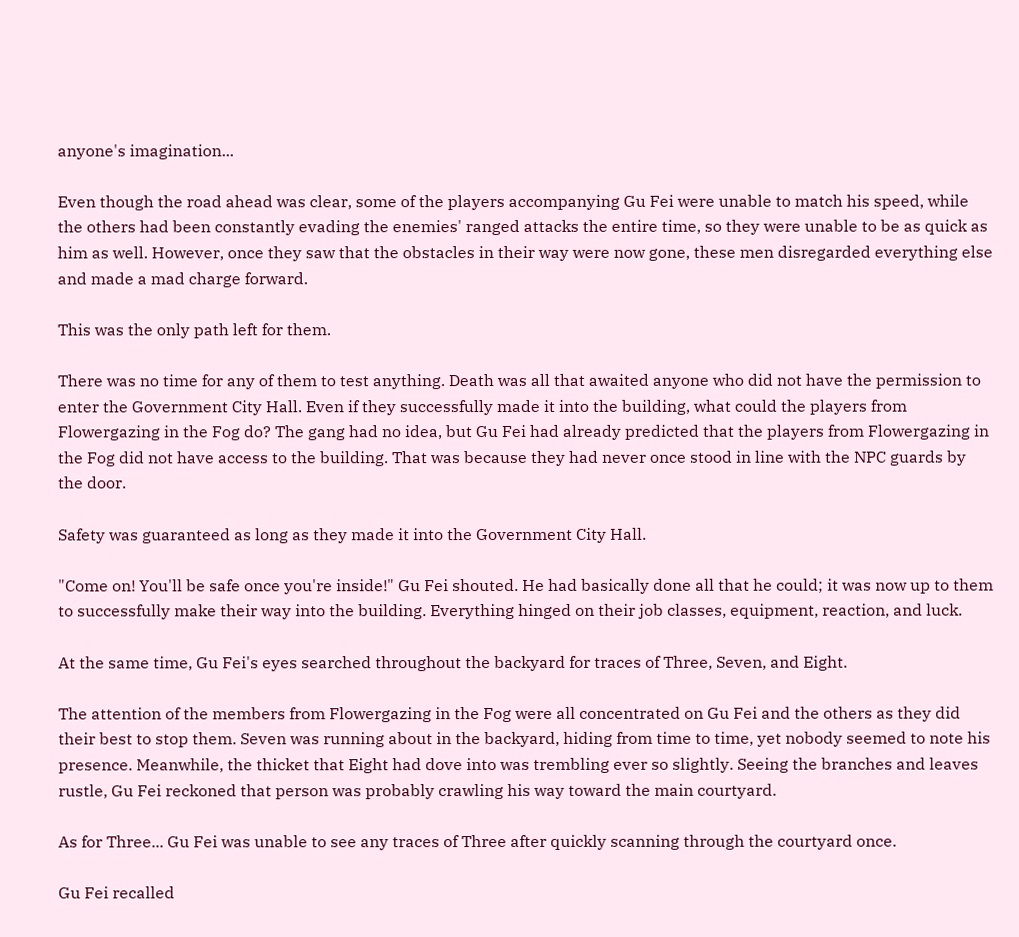anyone's imagination...

Even though the road ahead was clear, some of the players accompanying Gu Fei were unable to match his speed, while the others had been constantly evading the enemies' ranged attacks the entire time, so they were unable to be as quick as him as well. However, once they saw that the obstacles in their way were now gone, these men disregarded everything else and made a mad charge forward.

This was the only path left for them.

There was no time for any of them to test anything. Death was all that awaited anyone who did not have the permission to enter the Government City Hall. Even if they successfully made it into the building, what could the players from Flowergazing in the Fog do? The gang had no idea, but Gu Fei had already predicted that the players from Flowergazing in the Fog did not have access to the building. That was because they had never once stood in line with the NPC guards by the door.

Safety was guaranteed as long as they made it into the Government City Hall.

"Come on! You'll be safe once you're inside!" Gu Fei shouted. He had basically done all that he could; it was now up to them to successfully make their way into the building. Everything hinged on their job classes, equipment, reaction, and luck.

At the same time, Gu Fei's eyes searched throughout the backyard for traces of Three, Seven, and Eight.

The attention of the members from Flowergazing in the Fog were all concentrated on Gu Fei and the others as they did their best to stop them. Seven was running about in the backyard, hiding from time to time, yet nobody seemed to note his presence. Meanwhile, the thicket that Eight had dove into was trembling ever so slightly. Seeing the branches and leaves rustle, Gu Fei reckoned that person was probably crawling his way toward the main courtyard.

As for Three... Gu Fei was unable to see any traces of Three after quickly scanning through the courtyard once.

Gu Fei recalled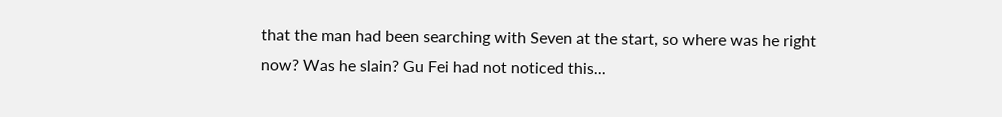that the man had been searching with Seven at the start, so where was he right now? Was he slain? Gu Fei had not noticed this...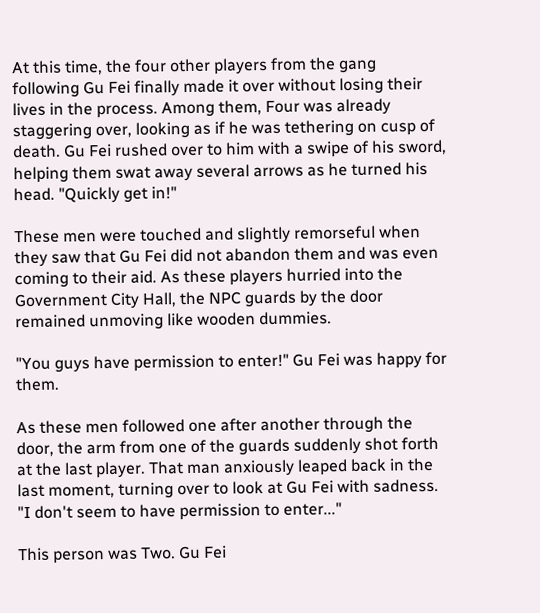At this time, the four other players from the gang following Gu Fei finally made it over without losing their lives in the process. Among them, Four was already staggering over, looking as if he was tethering on cusp of death. Gu Fei rushed over to him with a swipe of his sword, helping them swat away several arrows as he turned his head. "Quickly get in!"

These men were touched and slightly remorseful when they saw that Gu Fei did not abandon them and was even coming to their aid. As these players hurried into the Government City Hall, the NPC guards by the door remained unmoving like wooden dummies.

"You guys have permission to enter!" Gu Fei was happy for them.

As these men followed one after another through the door, the arm from one of the guards suddenly shot forth at the last player. That man anxiously leaped back in the last moment, turning over to look at Gu Fei with sadness. "I don't seem to have permission to enter..."

This person was Two. Gu Fei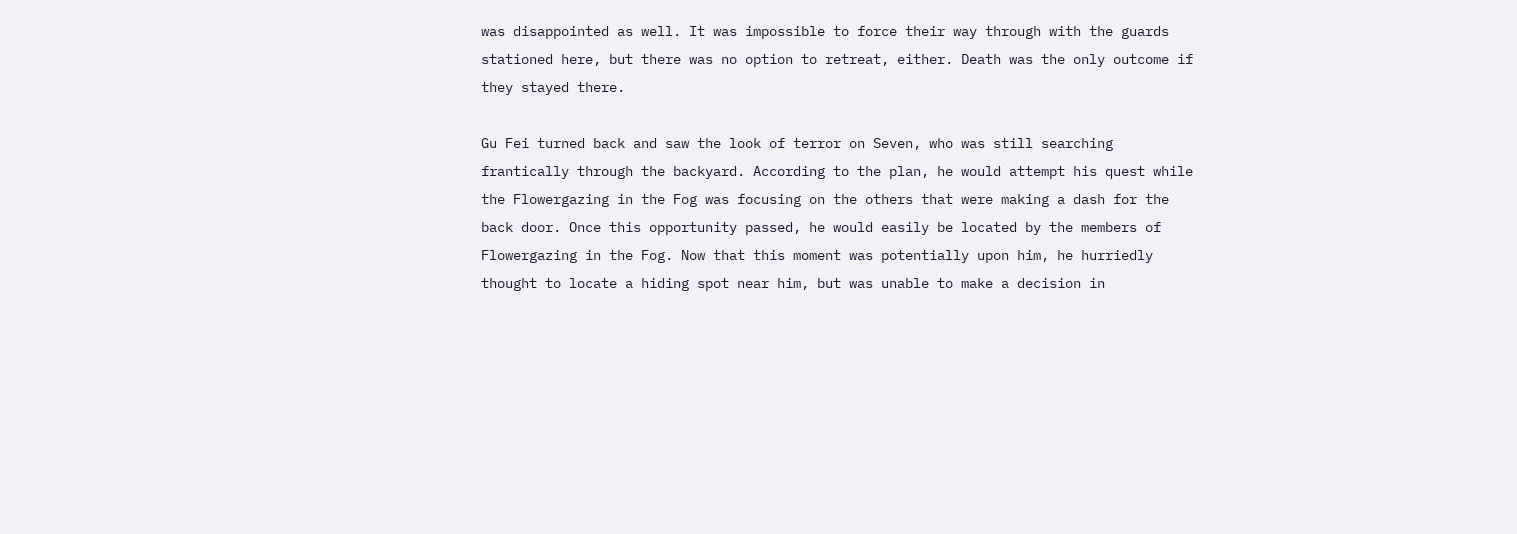was disappointed as well. It was impossible to force their way through with the guards stationed here, but there was no option to retreat, either. Death was the only outcome if they stayed there.

Gu Fei turned back and saw the look of terror on Seven, who was still searching frantically through the backyard. According to the plan, he would attempt his quest while the Flowergazing in the Fog was focusing on the others that were making a dash for the back door. Once this opportunity passed, he would easily be located by the members of Flowergazing in the Fog. Now that this moment was potentially upon him, he hurriedly thought to locate a hiding spot near him, but was unable to make a decision in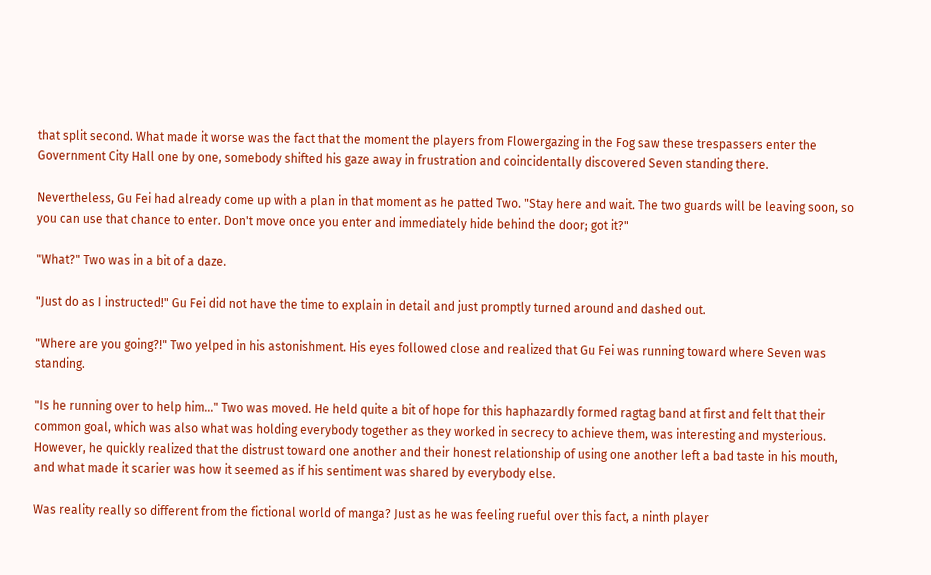that split second. What made it worse was the fact that the moment the players from Flowergazing in the Fog saw these trespassers enter the Government City Hall one by one, somebody shifted his gaze away in frustration and coincidentally discovered Seven standing there.

Nevertheless, Gu Fei had already come up with a plan in that moment as he patted Two. "Stay here and wait. The two guards will be leaving soon, so you can use that chance to enter. Don't move once you enter and immediately hide behind the door; got it?"

"What?" Two was in a bit of a daze.

"Just do as I instructed!" Gu Fei did not have the time to explain in detail and just promptly turned around and dashed out.

"Where are you going?!" Two yelped in his astonishment. His eyes followed close and realized that Gu Fei was running toward where Seven was standing.

"Is he running over to help him..." Two was moved. He held quite a bit of hope for this haphazardly formed ragtag band at first and felt that their common goal, which was also what was holding everybody together as they worked in secrecy to achieve them, was interesting and mysterious. However, he quickly realized that the distrust toward one another and their honest relationship of using one another left a bad taste in his mouth, and what made it scarier was how it seemed as if his sentiment was shared by everybody else.

Was reality really so different from the fictional world of manga? Just as he was feeling rueful over this fact, a ninth player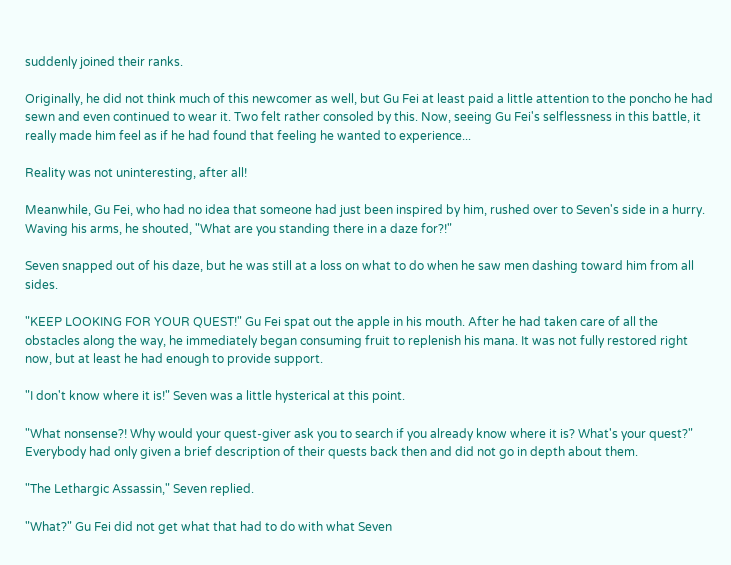suddenly joined their ranks.

Originally, he did not think much of this newcomer as well, but Gu Fei at least paid a little attention to the poncho he had sewn and even continued to wear it. Two felt rather consoled by this. Now, seeing Gu Fei's selflessness in this battle, it really made him feel as if he had found that feeling he wanted to experience...

Reality was not uninteresting, after all!

Meanwhile, Gu Fei, who had no idea that someone had just been inspired by him, rushed over to Seven's side in a hurry. Waving his arms, he shouted, "What are you standing there in a daze for?!"

Seven snapped out of his daze, but he was still at a loss on what to do when he saw men dashing toward him from all sides.

"KEEP LOOKING FOR YOUR QUEST!" Gu Fei spat out the apple in his mouth. After he had taken care of all the obstacles along the way, he immediately began consuming fruit to replenish his mana. It was not fully restored right now, but at least he had enough to provide support.

"I don't know where it is!" Seven was a little hysterical at this point.

"What nonsense?! Why would your quest-giver ask you to search if you already know where it is? What's your quest?" Everybody had only given a brief description of their quests back then and did not go in depth about them.

"The Lethargic Assassin," Seven replied.

"What?" Gu Fei did not get what that had to do with what Seven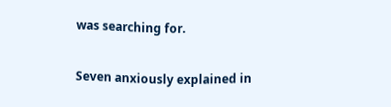was searching for.

Seven anxiously explained in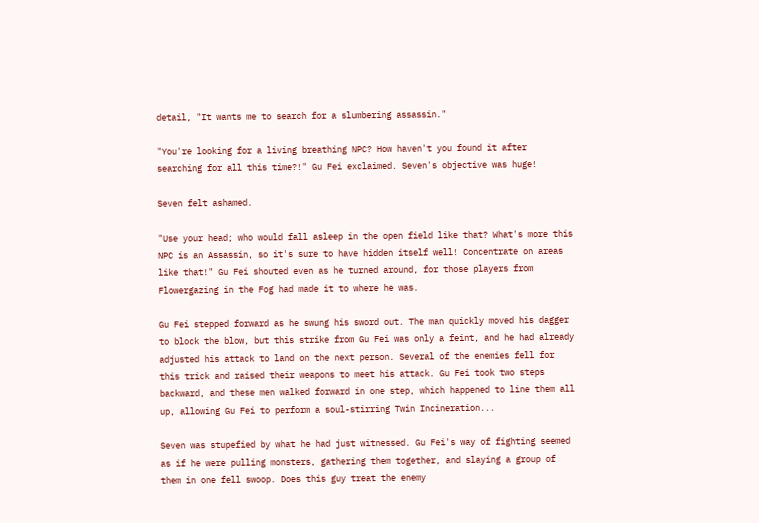detail, "It wants me to search for a slumbering assassin."

"You're looking for a living breathing NPC? How haven't you found it after searching for all this time?!" Gu Fei exclaimed. Seven's objective was huge!

Seven felt ashamed.

"Use your head; who would fall asleep in the open field like that? What's more this NPC is an Assassin, so it's sure to have hidden itself well! Concentrate on areas like that!" Gu Fei shouted even as he turned around, for those players from Flowergazing in the Fog had made it to where he was.

Gu Fei stepped forward as he swung his sword out. The man quickly moved his dagger to block the blow, but this strike from Gu Fei was only a feint, and he had already adjusted his attack to land on the next person. Several of the enemies fell for this trick and raised their weapons to meet his attack. Gu Fei took two steps backward, and these men walked forward in one step, which happened to line them all up, allowing Gu Fei to perform a soul-stirring Twin Incineration...

Seven was stupefied by what he had just witnessed. Gu Fei's way of fighting seemed as if he were pulling monsters, gathering them together, and slaying a group of them in one fell swoop. Does this guy treat the enemy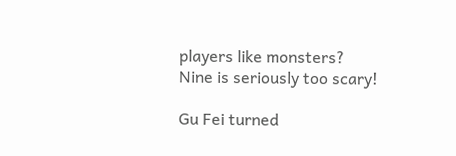players like monsters? Nine is seriously too scary!

Gu Fei turned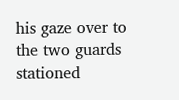his gaze over to the two guards stationed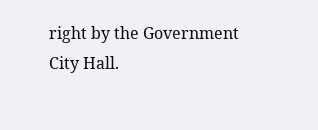right by the Government City Hall.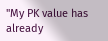"My PK value has already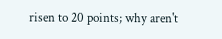risen to 20 points; why aren't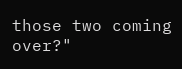those two coming over?"